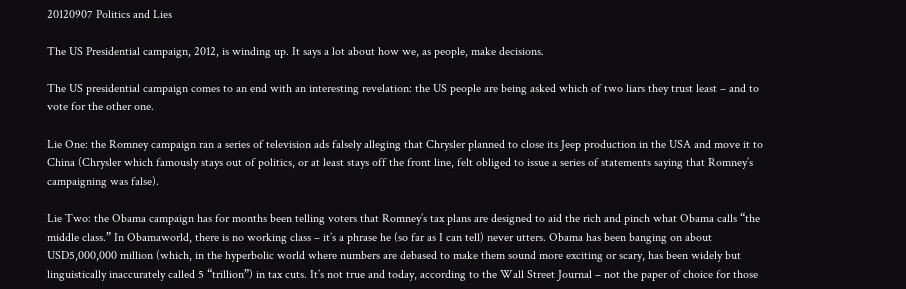20120907 Politics and Lies

The US Presidential campaign, 2012, is winding up. It says a lot about how we, as people, make decisions.

The US presidential campaign comes to an end with an interesting revelation: the US people are being asked which of two liars they trust least – and to vote for the other one.

Lie One: the Romney campaign ran a series of television ads falsely alleging that Chrysler planned to close its Jeep production in the USA and move it to China (Chrysler which famously stays out of politics, or at least stays off the front line, felt obliged to issue a series of statements saying that Romney’s campaigning was false).

Lie Two: the Obama campaign has for months been telling voters that Romney’s tax plans are designed to aid the rich and pinch what Obama calls “the middle class.” In Obamaworld, there is no working class – it’s a phrase he (so far as I can tell) never utters. Obama has been banging on about USD5,000,000 million (which, in the hyperbolic world where numbers are debased to make them sound more exciting or scary, has been widely but linguistically inaccurately called 5 “trillion”) in tax cuts. It’s not true and today, according to the Wall Street Journal – not the paper of choice for those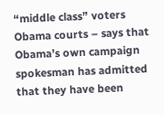“middle class” voters Obama courts – says that Obama’s own campaign spokesman has admitted that they have been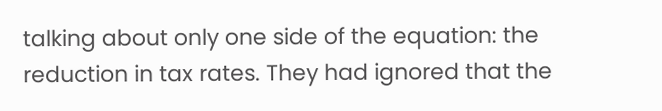talking about only one side of the equation: the reduction in tax rates. They had ignored that the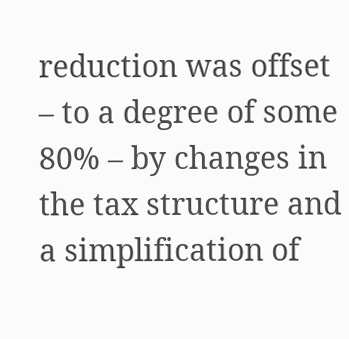reduction was offset – to a degree of some 80% – by changes in the tax structure and a simplification of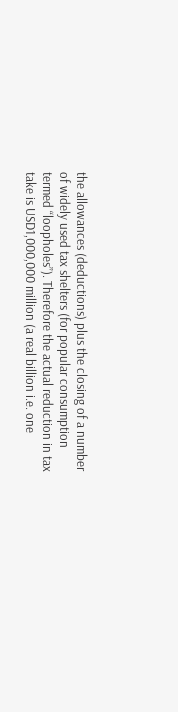the allowances (deductions) plus the closing of a number of widely used tax shelters (for popular consumption termed “loopholes”). Therefore the actual reduction in tax take is USD1,000,000 million (a real billion i.e. one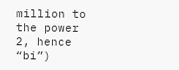million to the power 2, hence “bi”)